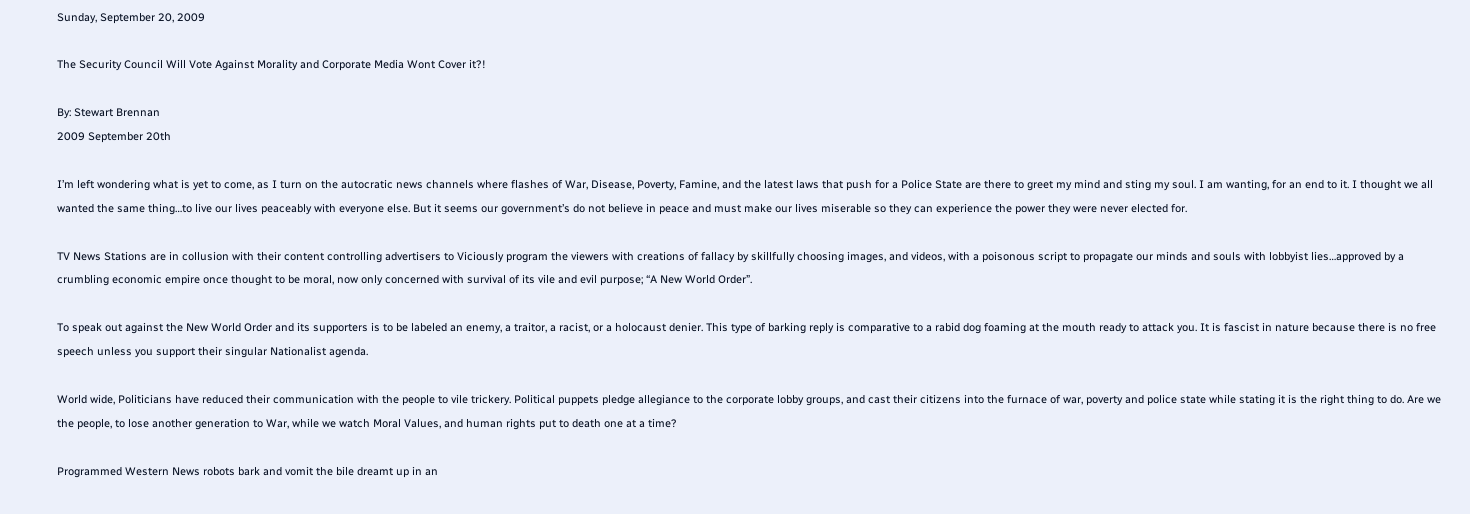Sunday, September 20, 2009

The Security Council Will Vote Against Morality and Corporate Media Wont Cover it?!

By: Stewart Brennan
2009 September 20th

I’m left wondering what is yet to come, as I turn on the autocratic news channels where flashes of War, Disease, Poverty, Famine, and the latest laws that push for a Police State are there to greet my mind and sting my soul. I am wanting, for an end to it. I thought we all wanted the same thing…to live our lives peaceably with everyone else. But it seems our government’s do not believe in peace and must make our lives miserable so they can experience the power they were never elected for.

TV News Stations are in collusion with their content controlling advertisers to Viciously program the viewers with creations of fallacy by skillfully choosing images, and videos, with a poisonous script to propagate our minds and souls with lobbyist lies…approved by a crumbling economic empire once thought to be moral, now only concerned with survival of its vile and evil purpose; “A New World Order”.

To speak out against the New World Order and its supporters is to be labeled an enemy, a traitor, a racist, or a holocaust denier. This type of barking reply is comparative to a rabid dog foaming at the mouth ready to attack you. It is fascist in nature because there is no free speech unless you support their singular Nationalist agenda.

World wide, Politicians have reduced their communication with the people to vile trickery. Political puppets pledge allegiance to the corporate lobby groups, and cast their citizens into the furnace of war, poverty and police state while stating it is the right thing to do. Are we the people, to lose another generation to War, while we watch Moral Values, and human rights put to death one at a time?

Programmed Western News robots bark and vomit the bile dreamt up in an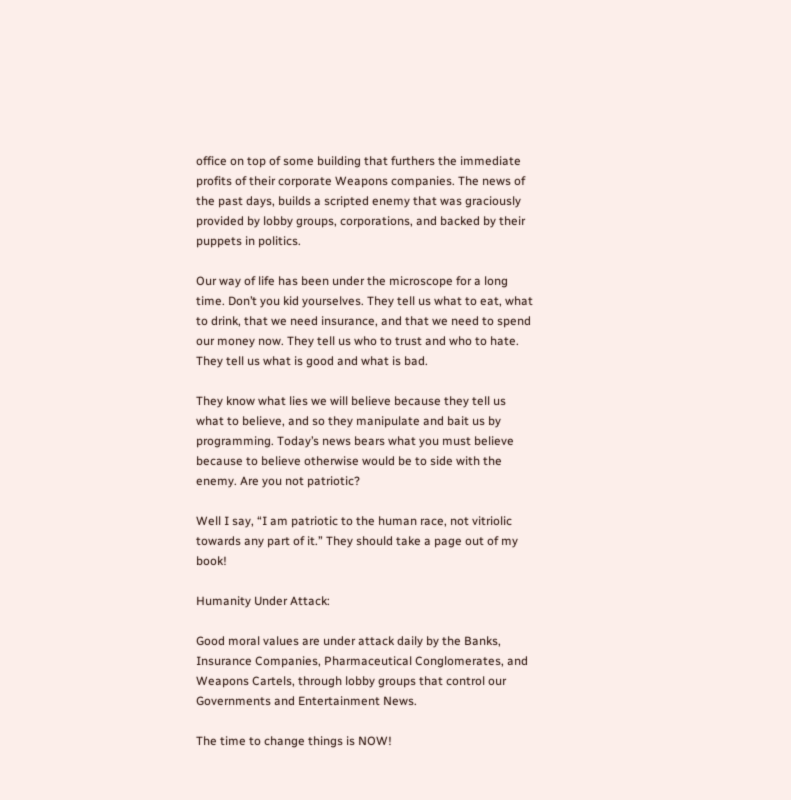office on top of some building that furthers the immediate profits of their corporate Weapons companies. The news of the past days, builds a scripted enemy that was graciously provided by lobby groups, corporations, and backed by their puppets in politics.

Our way of life has been under the microscope for a long time. Don’t you kid yourselves. They tell us what to eat, what to drink, that we need insurance, and that we need to spend our money now. They tell us who to trust and who to hate. They tell us what is good and what is bad.

They know what lies we will believe because they tell us what to believe, and so they manipulate and bait us by programming. Today’s news bears what you must believe because to believe otherwise would be to side with the enemy. Are you not patriotic?

Well I say, “I am patriotic to the human race, not vitriolic towards any part of it.” They should take a page out of my book!

Humanity Under Attack:

Good moral values are under attack daily by the Banks, Insurance Companies, Pharmaceutical Conglomerates, and Weapons Cartels, through lobby groups that control our Governments and Entertainment News.

The time to change things is NOW!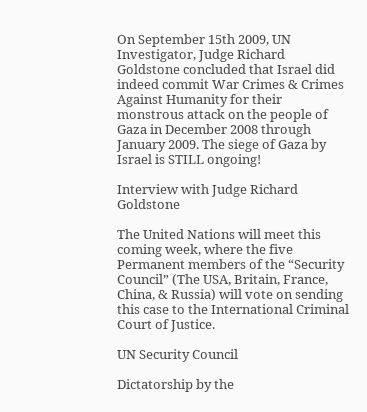On September 15th 2009, UN Investigator, Judge Richard Goldstone concluded that Israel did indeed commit War Crimes & Crimes Against Humanity for their monstrous attack on the people of Gaza in December 2008 through January 2009. The siege of Gaza by Israel is STILL ongoing!

Interview with Judge Richard Goldstone

The United Nations will meet this coming week, where the five Permanent members of the “Security Council” (The USA, Britain, France, China, & Russia) will vote on sending this case to the International Criminal Court of Justice.

UN Security Council

Dictatorship by the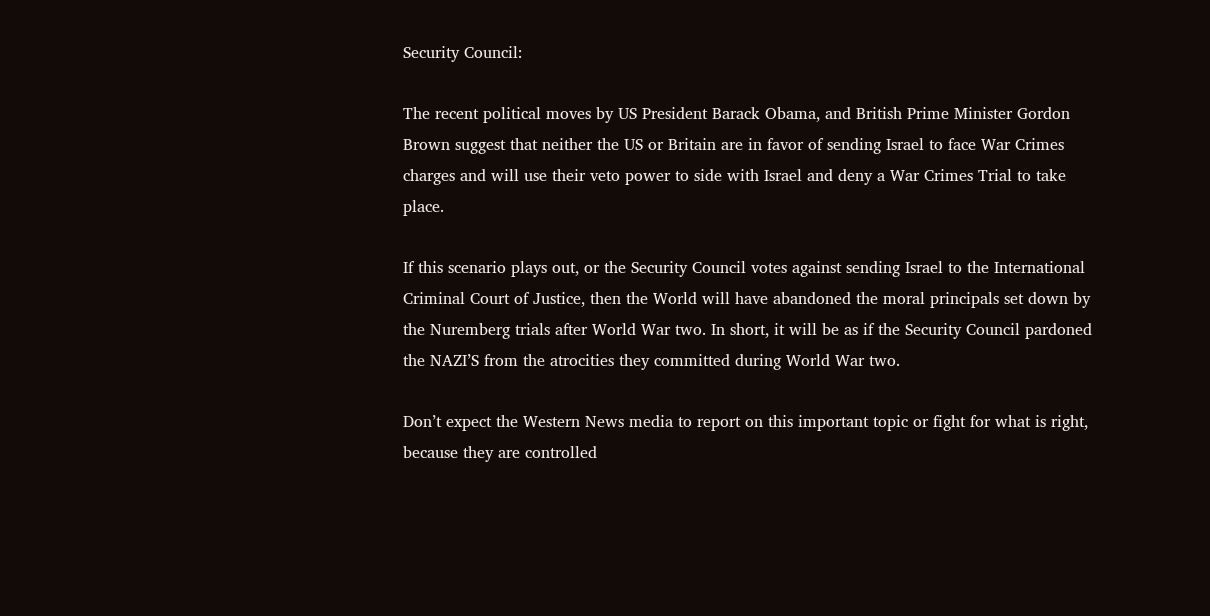Security Council:

The recent political moves by US President Barack Obama, and British Prime Minister Gordon Brown suggest that neither the US or Britain are in favor of sending Israel to face War Crimes charges and will use their veto power to side with Israel and deny a War Crimes Trial to take place.

If this scenario plays out, or the Security Council votes against sending Israel to the International Criminal Court of Justice, then the World will have abandoned the moral principals set down by the Nuremberg trials after World War two. In short, it will be as if the Security Council pardoned the NAZI’S from the atrocities they committed during World War two.

Don’t expect the Western News media to report on this important topic or fight for what is right, because they are controlled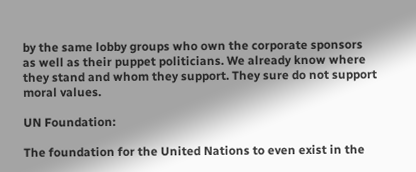by the same lobby groups who own the corporate sponsors as well as their puppet politicians. We already know where they stand and whom they support. They sure do not support moral values.

UN Foundation:

The foundation for the United Nations to even exist in the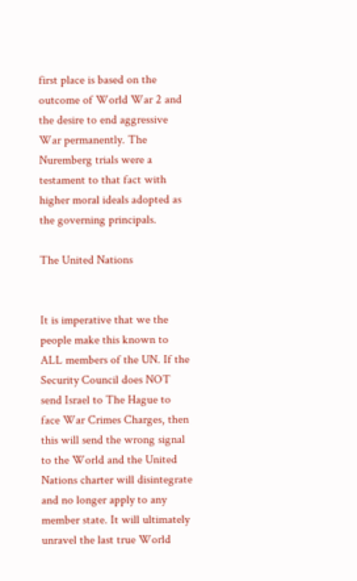first place is based on the outcome of World War 2 and the desire to end aggressive War permanently. The Nuremberg trials were a testament to that fact with higher moral ideals adopted as the governing principals.

The United Nations


It is imperative that we the people make this known to ALL members of the UN. If the Security Council does NOT send Israel to The Hague to face War Crimes Charges, then this will send the wrong signal to the World and the United Nations charter will disintegrate and no longer apply to any member state. It will ultimately unravel the last true World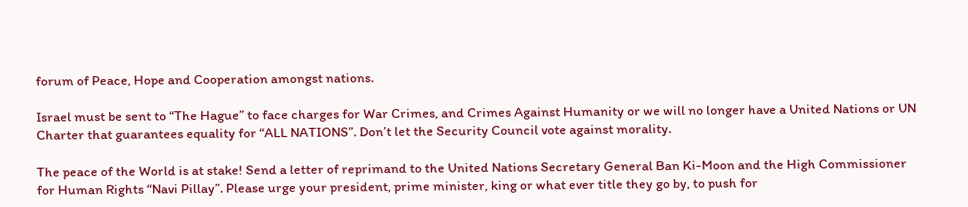forum of Peace, Hope and Cooperation amongst nations.

Israel must be sent to “The Hague” to face charges for War Crimes, and Crimes Against Humanity or we will no longer have a United Nations or UN Charter that guarantees equality for “ALL NATIONS”. Don’t let the Security Council vote against morality.

The peace of the World is at stake! Send a letter of reprimand to the United Nations Secretary General Ban Ki-Moon and the High Commissioner for Human Rights “Navi Pillay”. Please urge your president, prime minister, king or what ever title they go by, to push for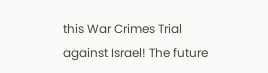this War Crimes Trial against Israel! The future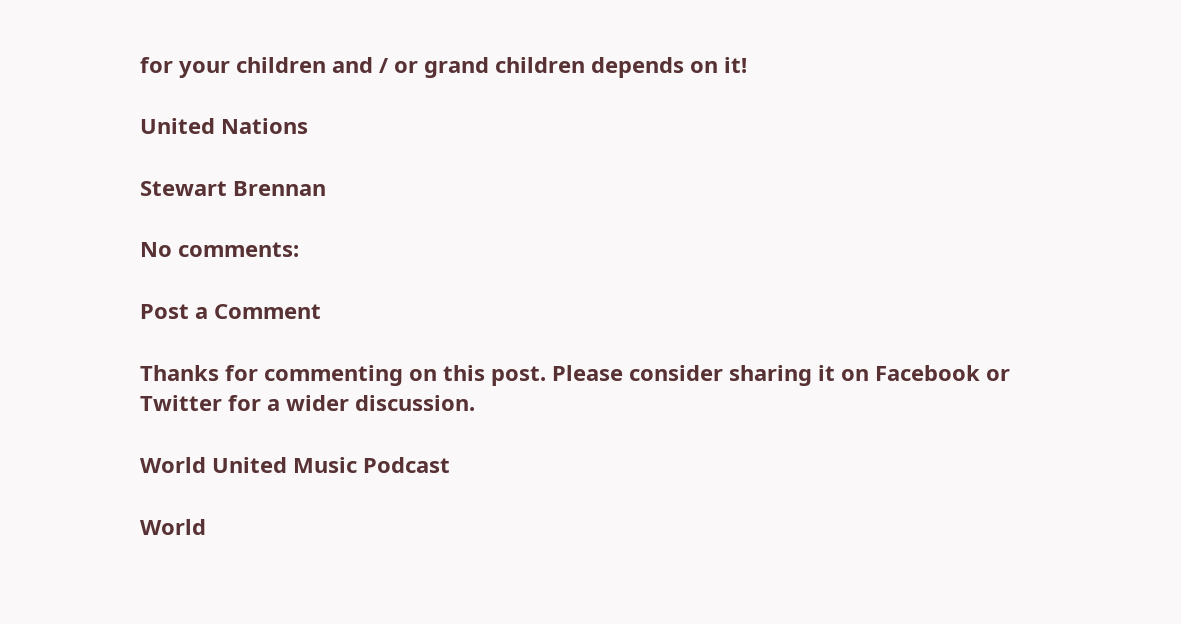for your children and / or grand children depends on it!

United Nations

Stewart Brennan

No comments:

Post a Comment

Thanks for commenting on this post. Please consider sharing it on Facebook or Twitter for a wider discussion.

World United Music Podcast

World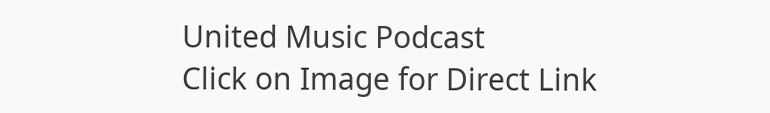United Music Podcast
Click on Image for Direct Link